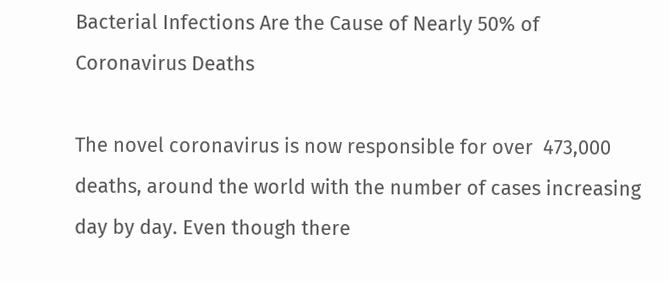Bacterial Infections Are the Cause of Nearly 50% of Coronavirus Deaths

The novel coronavirus is now responsible for over  473,000 deaths, around the world with the number of cases increasing day by day. Even though there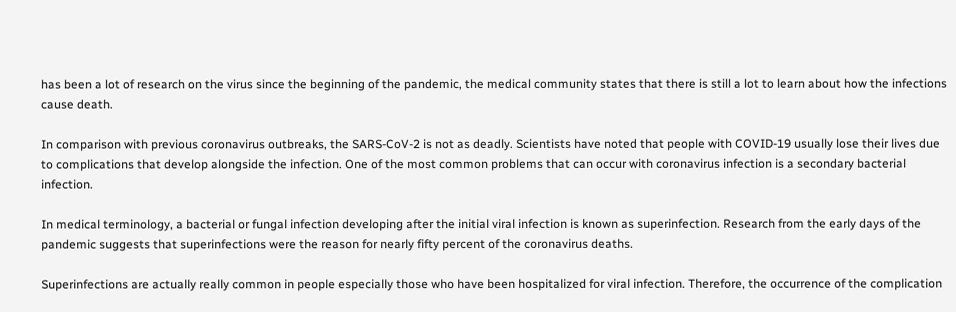has been a lot of research on the virus since the beginning of the pandemic, the medical community states that there is still a lot to learn about how the infections cause death.

In comparison with previous coronavirus outbreaks, the SARS-CoV-2 is not as deadly. Scientists have noted that people with COVID-19 usually lose their lives due to complications that develop alongside the infection. One of the most common problems that can occur with coronavirus infection is a secondary bacterial infection.

In medical terminology, a bacterial or fungal infection developing after the initial viral infection is known as superinfection. Research from the early days of the pandemic suggests that superinfections were the reason for nearly fifty percent of the coronavirus deaths.

Superinfections are actually really common in people especially those who have been hospitalized for viral infection. Therefore, the occurrence of the complication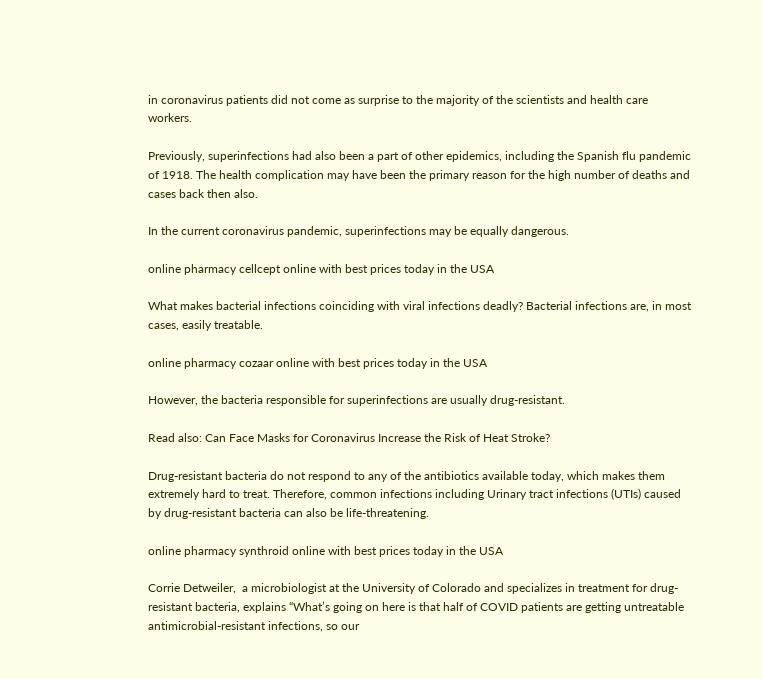in coronavirus patients did not come as surprise to the majority of the scientists and health care workers.

Previously, superinfections had also been a part of other epidemics, including the Spanish flu pandemic of 1918. The health complication may have been the primary reason for the high number of deaths and cases back then also.

In the current coronavirus pandemic, superinfections may be equally dangerous.

online pharmacy cellcept online with best prices today in the USA

What makes bacterial infections coinciding with viral infections deadly? Bacterial infections are, in most cases, easily treatable.

online pharmacy cozaar online with best prices today in the USA

However, the bacteria responsible for superinfections are usually drug-resistant.

Read also: Can Face Masks for Coronavirus Increase the Risk of Heat Stroke?

Drug-resistant bacteria do not respond to any of the antibiotics available today, which makes them extremely hard to treat. Therefore, common infections including Urinary tract infections (UTIs) caused by drug-resistant bacteria can also be life-threatening.

online pharmacy synthroid online with best prices today in the USA

Corrie Detweiler,  a microbiologist at the University of Colorado and specializes in treatment for drug-resistant bacteria, explains “What’s going on here is that half of COVID patients are getting untreatable antimicrobial-resistant infections, so our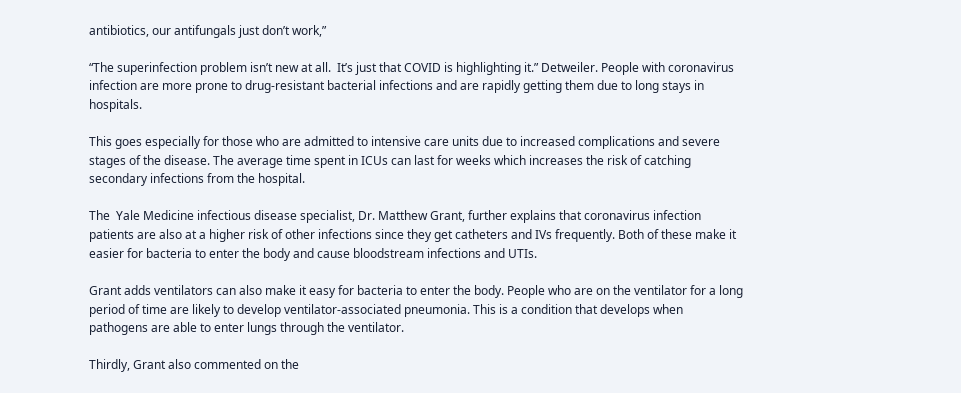antibiotics, our antifungals just don’t work,”

“The superinfection problem isn’t new at all.  It’s just that COVID is highlighting it.” Detweiler. People with coronavirus infection are more prone to drug-resistant bacterial infections and are rapidly getting them due to long stays in hospitals.

This goes especially for those who are admitted to intensive care units due to increased complications and severe stages of the disease. The average time spent in ICUs can last for weeks which increases the risk of catching secondary infections from the hospital.

The  Yale Medicine infectious disease specialist, Dr. Matthew Grant, further explains that coronavirus infection patients are also at a higher risk of other infections since they get catheters and IVs frequently. Both of these make it easier for bacteria to enter the body and cause bloodstream infections and UTIs.

Grant adds ventilators can also make it easy for bacteria to enter the body. People who are on the ventilator for a long period of time are likely to develop ventilator-associated pneumonia. This is a condition that develops when pathogens are able to enter lungs through the ventilator.

Thirdly, Grant also commented on the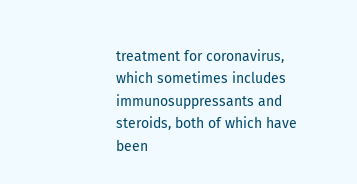treatment for coronavirus, which sometimes includes immunosuppressants and steroids, both of which have been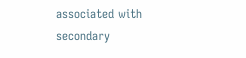associated with secondary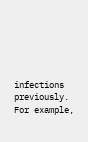infections previously. For example,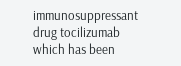immunosuppressant drug tocilizumab which has been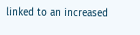linked to an increased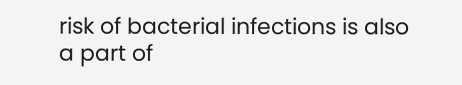risk of bacterial infections is also a part of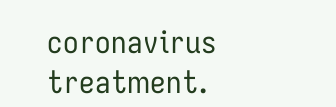coronavirus treatment.